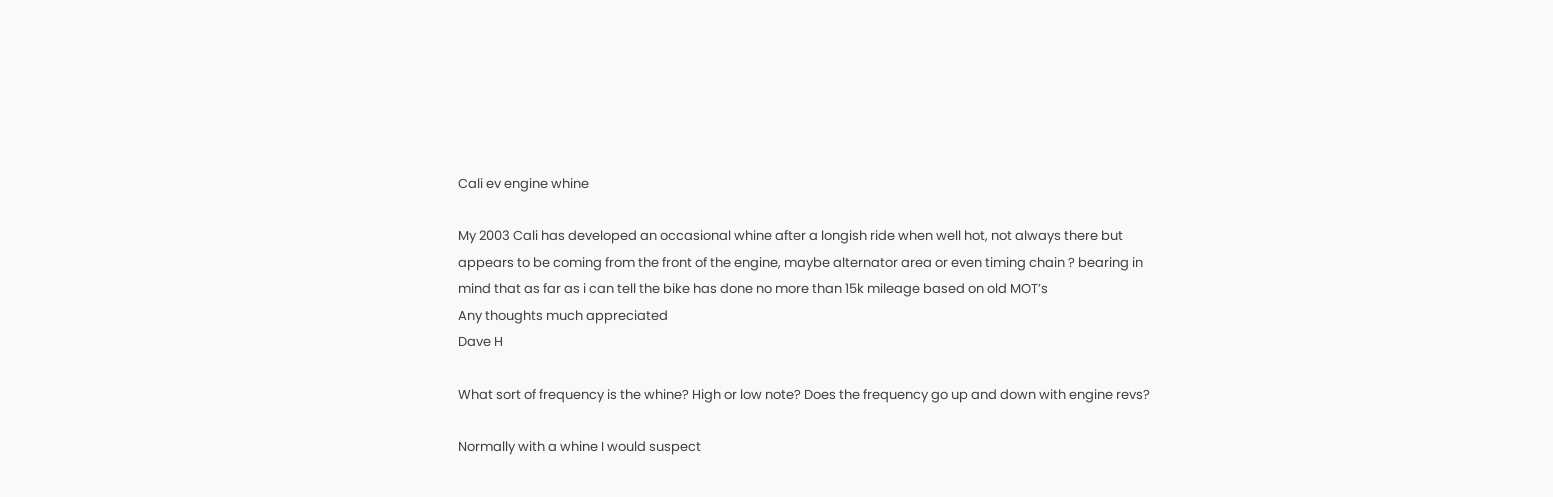Cali ev engine whine

My 2003 Cali has developed an occasional whine after a longish ride when well hot, not always there but appears to be coming from the front of the engine, maybe alternator area or even timing chain ? bearing in mind that as far as i can tell the bike has done no more than 15k mileage based on old MOT’s
Any thoughts much appreciated
Dave H

What sort of frequency is the whine? High or low note? Does the frequency go up and down with engine revs?

Normally with a whine I would suspect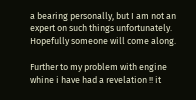a bearing personally, but I am not an expert on such things unfortunately. Hopefully someone will come along.

Further to my problem with engine whine i have had a revelation !! it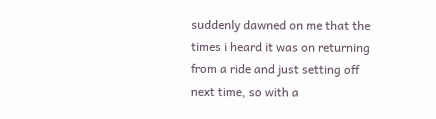suddenly dawned on me that the times i heard it was on returning from a ride and just setting off next time, so with a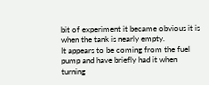bit of experiment it became obvious it is when the tank is nearly empty.
It appears to be coming from the fuel pump and have briefly had it when turning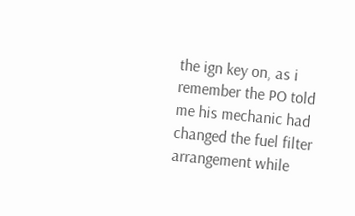the ign key on, as i remember the PO told me his mechanic had changed the fuel filter arrangement while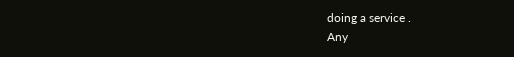doing a service .
Any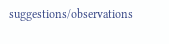suggestions/observations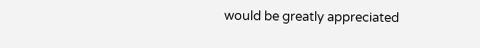would be greatly appreciated